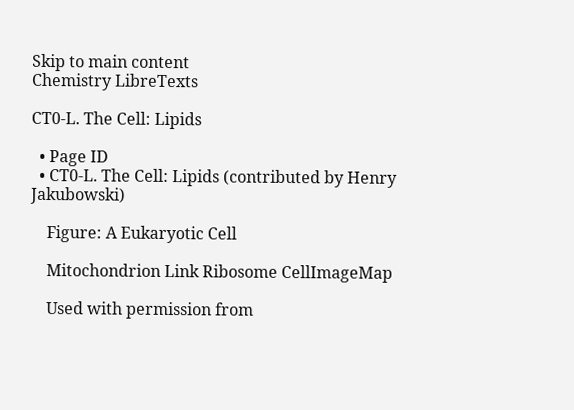Skip to main content
Chemistry LibreTexts

CT0-L. The Cell: Lipids

  • Page ID
  • CT0-L. The Cell: Lipids (contributed by Henry Jakubowski)

    Figure: A Eukaryotic Cell

    Mitochondrion Link Ribosome CellImageMap

    Used with permission from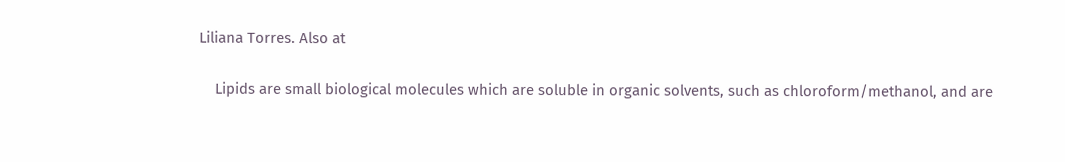Liliana Torres. Also at

    Lipids are small biological molecules which are soluble in organic solvents, such as chloroform/methanol, and are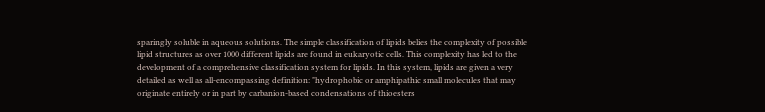sparingly soluble in aqueous solutions. The simple classification of lipids belies the complexity of possible lipid structures as over 1000 different lipids are found in eukaryotic cells. This complexity has led to the development of a comprehensive classification system for lipids. In this system, lipids are given a very detailed as well as all-encompassing definition: "hydrophobic or amphipathic small molecules that may originate entirely or in part by carbanion-based condensations of thioesters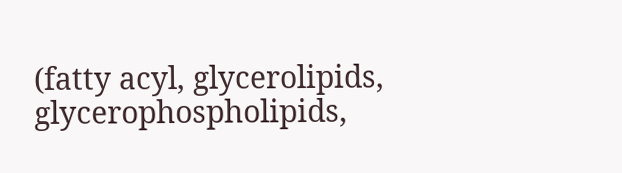(fatty acyl, glycerolipids, glycerophospholipids,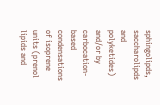sphingolipds, saccharolipds and polyketides) and/or by carbocation-based condensations of isoprene units (prenol lipids and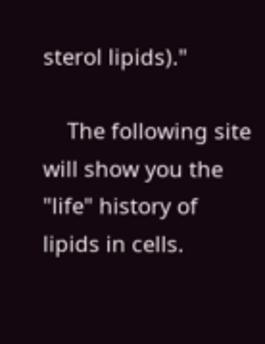sterol lipids)."

    The following site will show you the "life" history of lipids in cells.